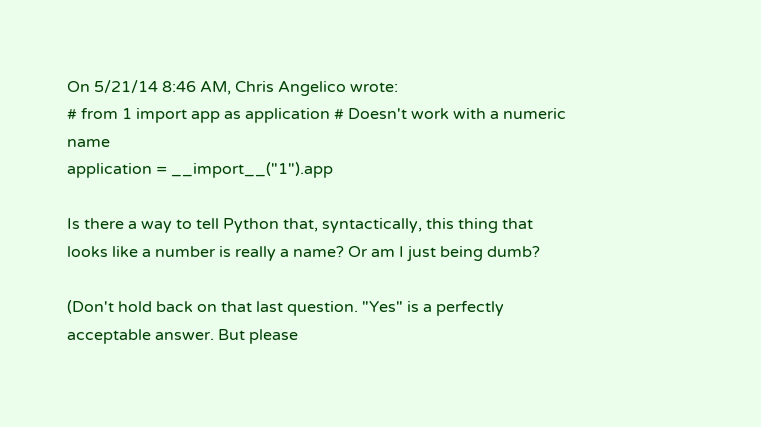On 5/21/14 8:46 AM, Chris Angelico wrote:
# from 1 import app as application # Doesn't work with a numeric name
application = __import__("1").app

Is there a way to tell Python that, syntactically, this thing that
looks like a number is really a name? Or am I just being dumb?

(Don't hold back on that last question. "Yes" is a perfectly
acceptable answer. But please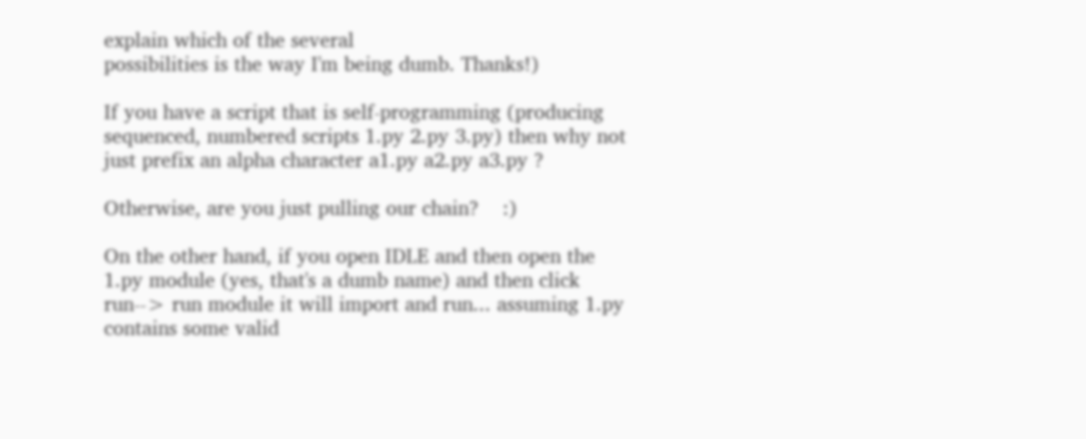explain which of the several
possibilities is the way I'm being dumb. Thanks!)

If you have a script that is self-programming (producing sequenced, numbered scripts 1.py 2.py 3.py) then why not just prefix an alpha character a1.py a2.py a3.py ?

Otherwise, are you just pulling our chain?    :)

On the other hand, if you open IDLE and then open the 1.py module (yes, that's a dumb name) and then click run--> run module it will import and run... assuming 1.py contains some valid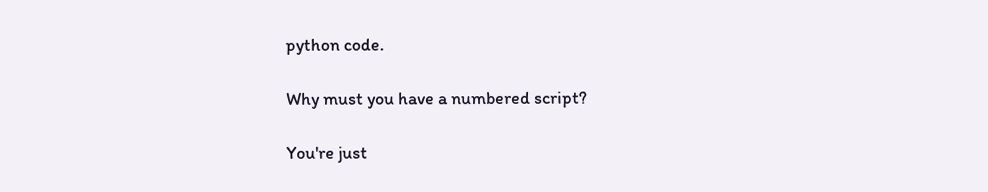python code.

Why must you have a numbered script?

You're just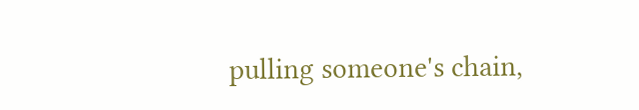pulling someone's chain,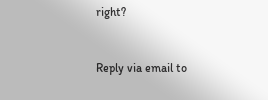right?


Reply via email to